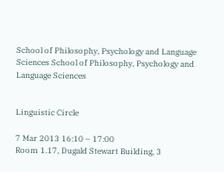School of Philosophy, Psychology and Language Sciences School of Philosophy, Psychology and Language Sciences


Linguistic Circle

7 Mar 2013 16:10 – 17:00
Room 1.17, Dugald Stewart Building, 3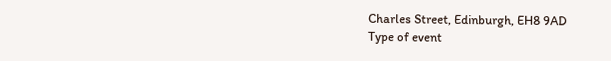Charles Street, Edinburgh, EH8 9AD
Type of event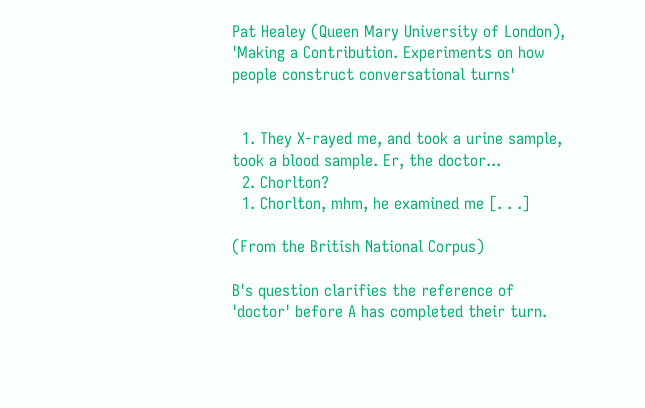Pat Healey (Queen Mary University of London), 'Making a Contribution. Experiments on how people construct conversational turns'


  1. They X-rayed me, and took a urine sample, took a blood sample. Er, the doctor...
  2. Chorlton?
  1. Chorlton, mhm, he examined me [. . .]

(From the British National Corpus)

B's question clarifies the reference of 'doctor' before A has completed their turn.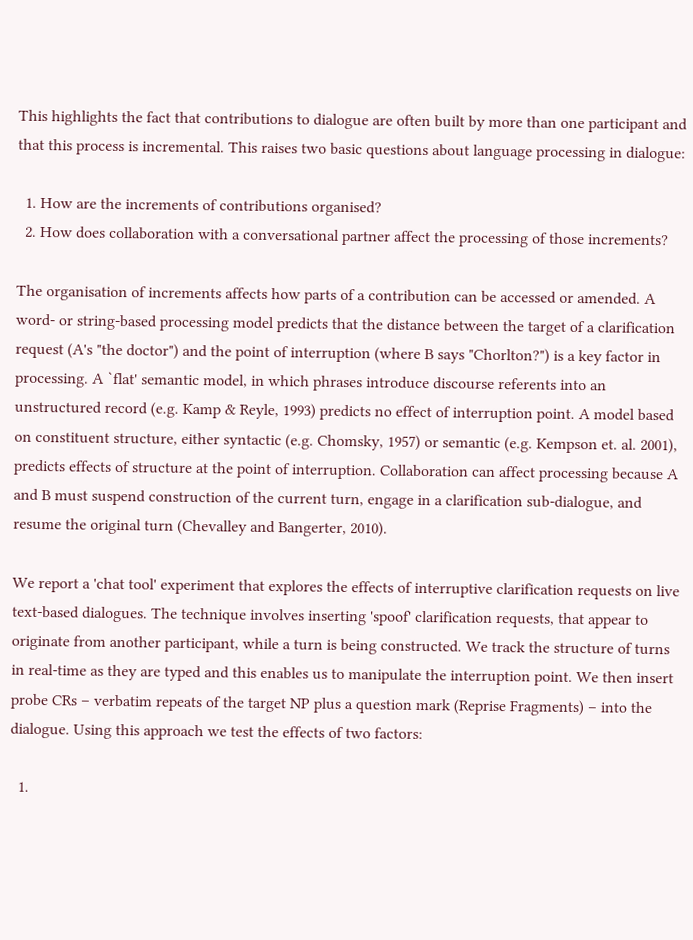This highlights the fact that contributions to dialogue are often built by more than one participant and that this process is incremental. This raises two basic questions about language processing in dialogue:

  1. How are the increments of contributions organised?
  2. How does collaboration with a conversational partner affect the processing of those increments?

The organisation of increments affects how parts of a contribution can be accessed or amended. A word- or string-based processing model predicts that the distance between the target of a clarification request (A's "the doctor") and the point of interruption (where B says "Chorlton?") is a key factor in processing. A `flat' semantic model, in which phrases introduce discourse referents into an unstructured record (e.g. Kamp & Reyle, 1993) predicts no effect of interruption point. A model based on constituent structure, either syntactic (e.g. Chomsky, 1957) or semantic (e.g. Kempson et. al. 2001), predicts effects of structure at the point of interruption. Collaboration can affect processing because A and B must suspend construction of the current turn, engage in a clarification sub-dialogue, and resume the original turn (Chevalley and Bangerter, 2010).

We report a 'chat tool' experiment that explores the effects of interruptive clarification requests on live text-based dialogues. The technique involves inserting 'spoof' clarification requests, that appear to originate from another participant, while a turn is being constructed. We track the structure of turns in real-time as they are typed and this enables us to manipulate the interruption point. We then insert probe CRs – verbatim repeats of the target NP plus a question mark (Reprise Fragments) – into the dialogue. Using this approach we test the effects of two factors:

  1.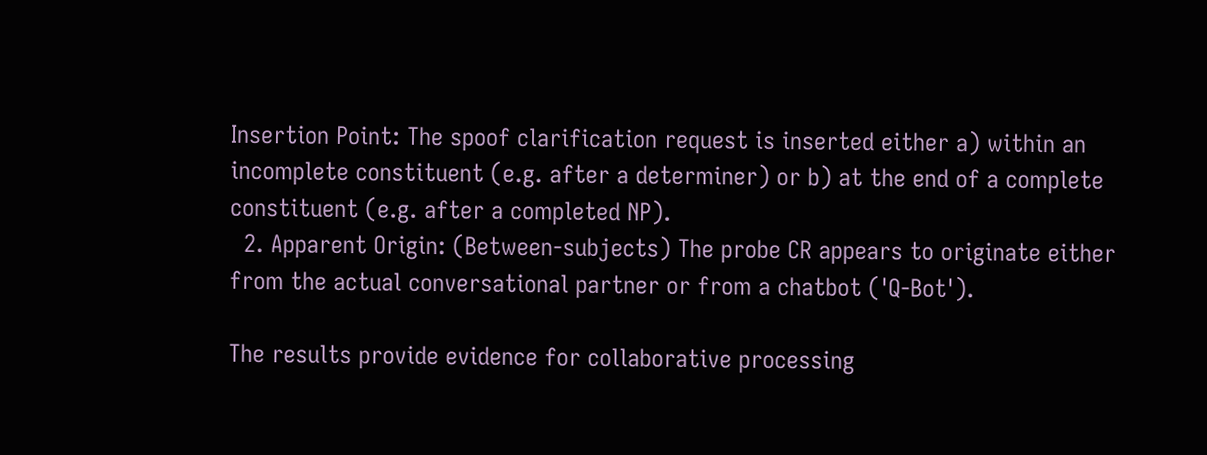Insertion Point: The spoof clarification request is inserted either a) within an incomplete constituent (e.g. after a determiner) or b) at the end of a complete constituent (e.g. after a completed NP).
  2. Apparent Origin: (Between-subjects) The probe CR appears to originate either from the actual conversational partner or from a chatbot ('Q-Bot').

The results provide evidence for collaborative processing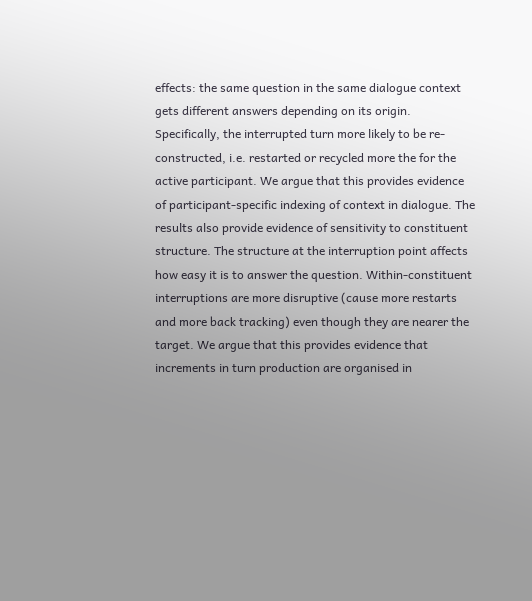effects: the same question in the same dialogue context gets different answers depending on its origin. Specifically, the interrupted turn more likely to be re-constructed, i.e. restarted or recycled more the for the active participant. We argue that this provides evidence of participant-specific indexing of context in dialogue. The results also provide evidence of sensitivity to constituent structure. The structure at the interruption point affects how easy it is to answer the question. Within-constituent interruptions are more disruptive (cause more restarts and more back tracking) even though they are nearer the target. We argue that this provides evidence that increments in turn production are organised in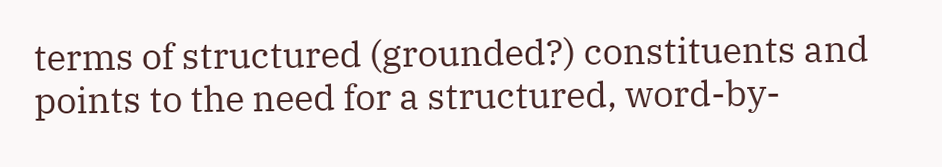terms of structured (grounded?) constituents and points to the need for a structured, word-by-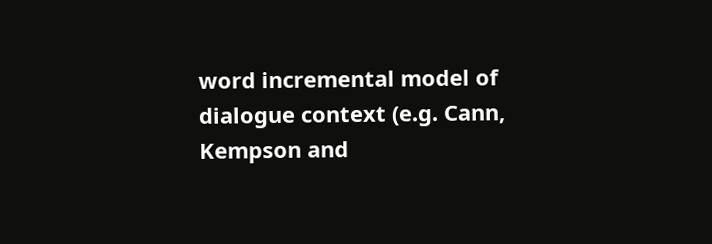word incremental model of dialogue context (e.g. Cann, Kempson and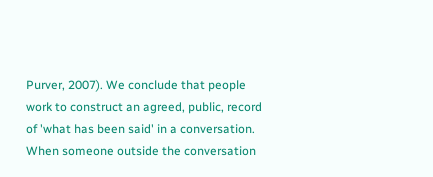Purver, 2007). We conclude that people work to construct an agreed, public, record of 'what has been said' in a conversation. When someone outside the conversation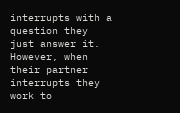interrupts with a question they just answer it. However, when their partner interrupts they work to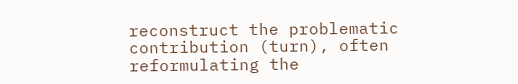reconstruct the problematic contribution (turn), often reformulating the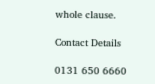whole clause.

Contact Details

0131 650 6660